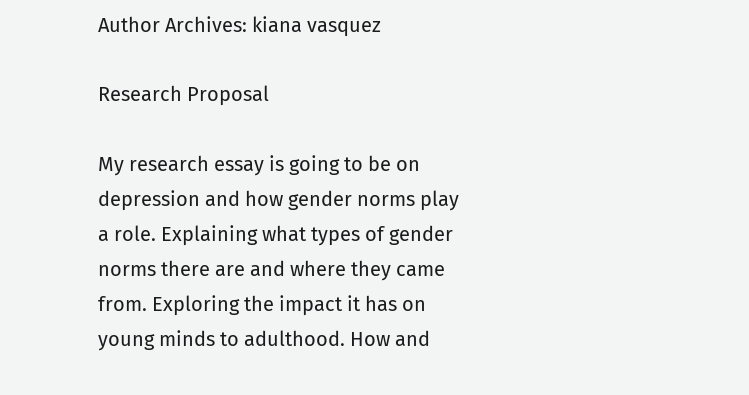Author Archives: kiana vasquez

Research Proposal

My research essay is going to be on depression and how gender norms play a role. Explaining what types of gender norms there are and where they came from. Exploring the impact it has on young minds to adulthood. How and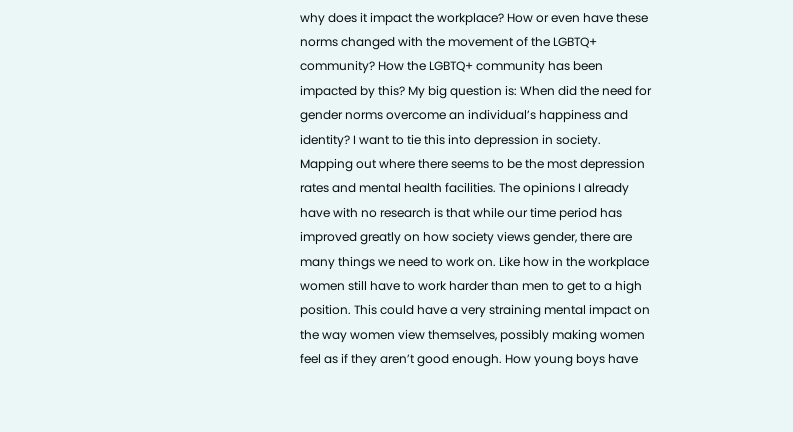why does it impact the workplace? How or even have these norms changed with the movement of the LGBTQ+ community? How the LGBTQ+ community has been impacted by this? My big question is: When did the need for gender norms overcome an individual’s happiness and identity? I want to tie this into depression in society. Mapping out where there seems to be the most depression rates and mental health facilities. The opinions I already have with no research is that while our time period has improved greatly on how society views gender, there are many things we need to work on. Like how in the workplace women still have to work harder than men to get to a high position. This could have a very straining mental impact on the way women view themselves, possibly making women feel as if they aren’t good enough. How young boys have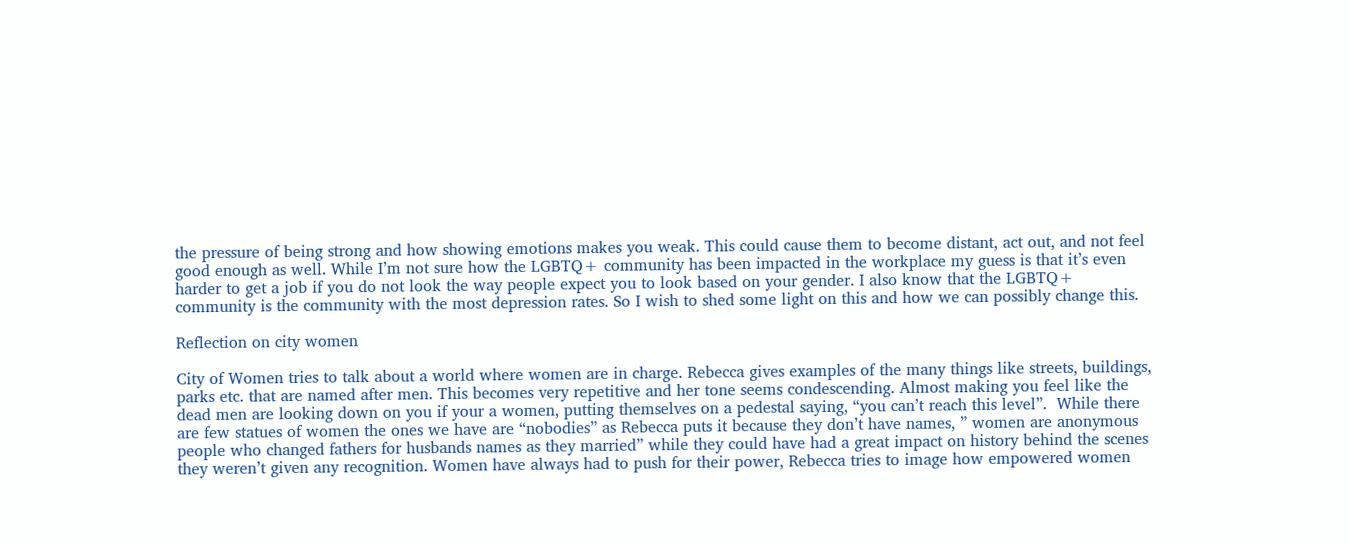the pressure of being strong and how showing emotions makes you weak. This could cause them to become distant, act out, and not feel good enough as well. While I’m not sure how the LGBTQ+ community has been impacted in the workplace my guess is that it’s even harder to get a job if you do not look the way people expect you to look based on your gender. I also know that the LGBTQ+ community is the community with the most depression rates. So I wish to shed some light on this and how we can possibly change this.

Reflection on city women

City of Women tries to talk about a world where women are in charge. Rebecca gives examples of the many things like streets, buildings, parks etc. that are named after men. This becomes very repetitive and her tone seems condescending. Almost making you feel like the dead men are looking down on you if your a women, putting themselves on a pedestal saying, “you can’t reach this level”.  While there are few statues of women the ones we have are “nobodies” as Rebecca puts it because they don’t have names, ” women are anonymous people who changed fathers for husbands names as they married” while they could have had a great impact on history behind the scenes they weren’t given any recognition. Women have always had to push for their power, Rebecca tries to image how empowered women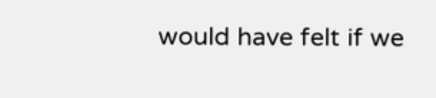would have felt if we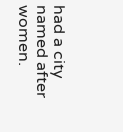had a city named after women.